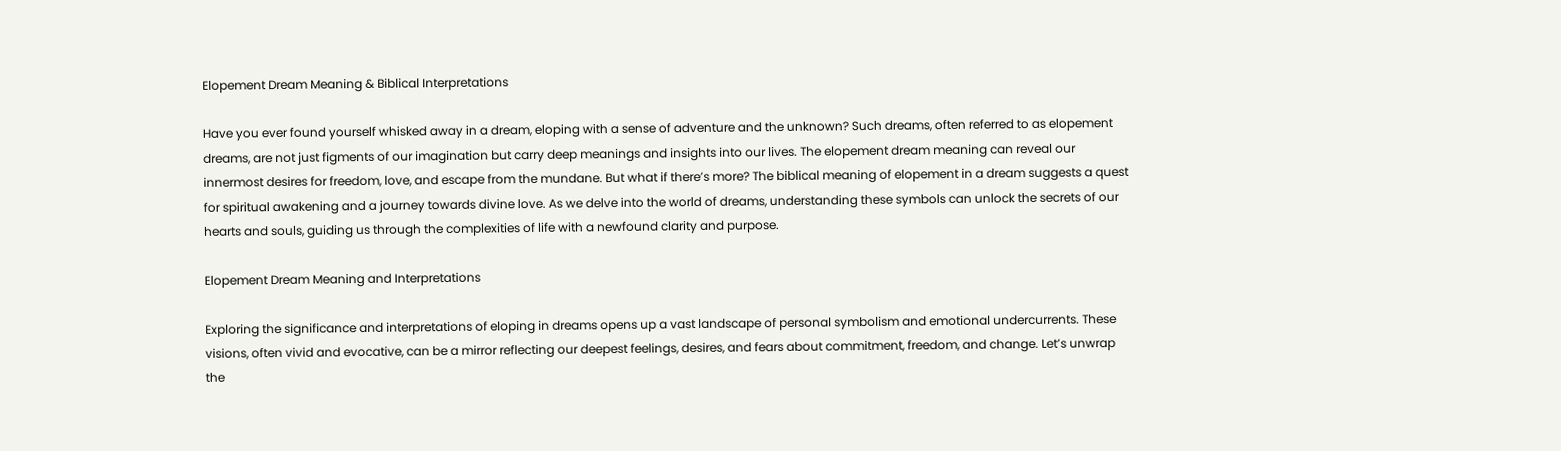Elopement Dream Meaning & Biblical Interpretations

Have you ever found yourself whisked away in a dream, eloping with a sense of adventure and the unknown? Such dreams, often referred to as elopement dreams, are not just figments of our imagination but carry deep meanings and insights into our lives. The elopement dream meaning can reveal our innermost desires for freedom, love, and escape from the mundane. But what if there’s more? The biblical meaning of elopement in a dream suggests a quest for spiritual awakening and a journey towards divine love. As we delve into the world of dreams, understanding these symbols can unlock the secrets of our hearts and souls, guiding us through the complexities of life with a newfound clarity and purpose.

Elopement Dream Meaning and Interpretations

Exploring the significance and interpretations of eloping in dreams opens up a vast landscape of personal symbolism and emotional undercurrents. These visions, often vivid and evocative, can be a mirror reflecting our deepest feelings, desires, and fears about commitment, freedom, and change. Let’s unwrap the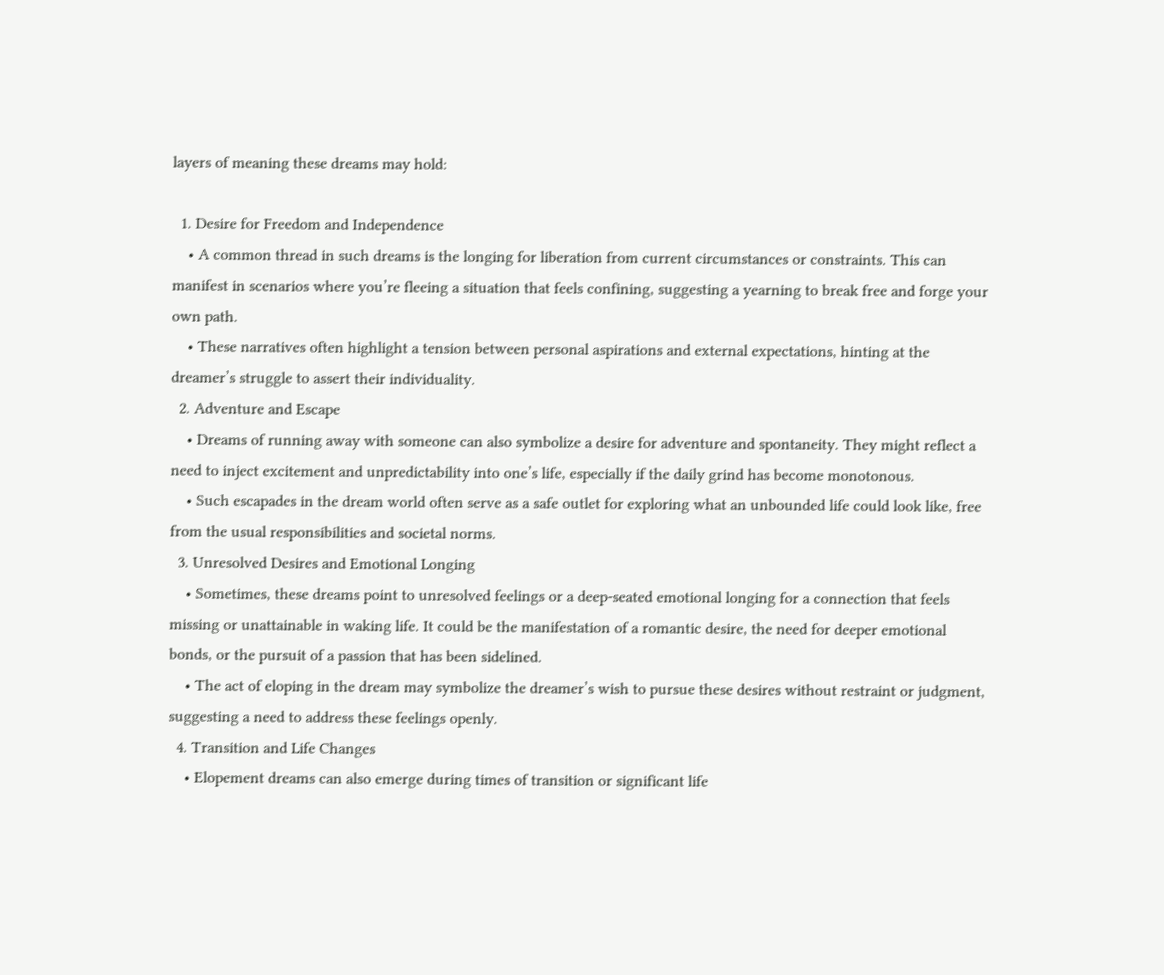layers of meaning these dreams may hold:

  1. Desire for Freedom and Independence
    • A common thread in such dreams is the longing for liberation from current circumstances or constraints. This can manifest in scenarios where you’re fleeing a situation that feels confining, suggesting a yearning to break free and forge your own path.
    • These narratives often highlight a tension between personal aspirations and external expectations, hinting at the dreamer’s struggle to assert their individuality.
  2. Adventure and Escape
    • Dreams of running away with someone can also symbolize a desire for adventure and spontaneity. They might reflect a need to inject excitement and unpredictability into one’s life, especially if the daily grind has become monotonous.
    • Such escapades in the dream world often serve as a safe outlet for exploring what an unbounded life could look like, free from the usual responsibilities and societal norms.
  3. Unresolved Desires and Emotional Longing
    • Sometimes, these dreams point to unresolved feelings or a deep-seated emotional longing for a connection that feels missing or unattainable in waking life. It could be the manifestation of a romantic desire, the need for deeper emotional bonds, or the pursuit of a passion that has been sidelined.
    • The act of eloping in the dream may symbolize the dreamer’s wish to pursue these desires without restraint or judgment, suggesting a need to address these feelings openly.
  4. Transition and Life Changes
    • Elopement dreams can also emerge during times of transition or significant life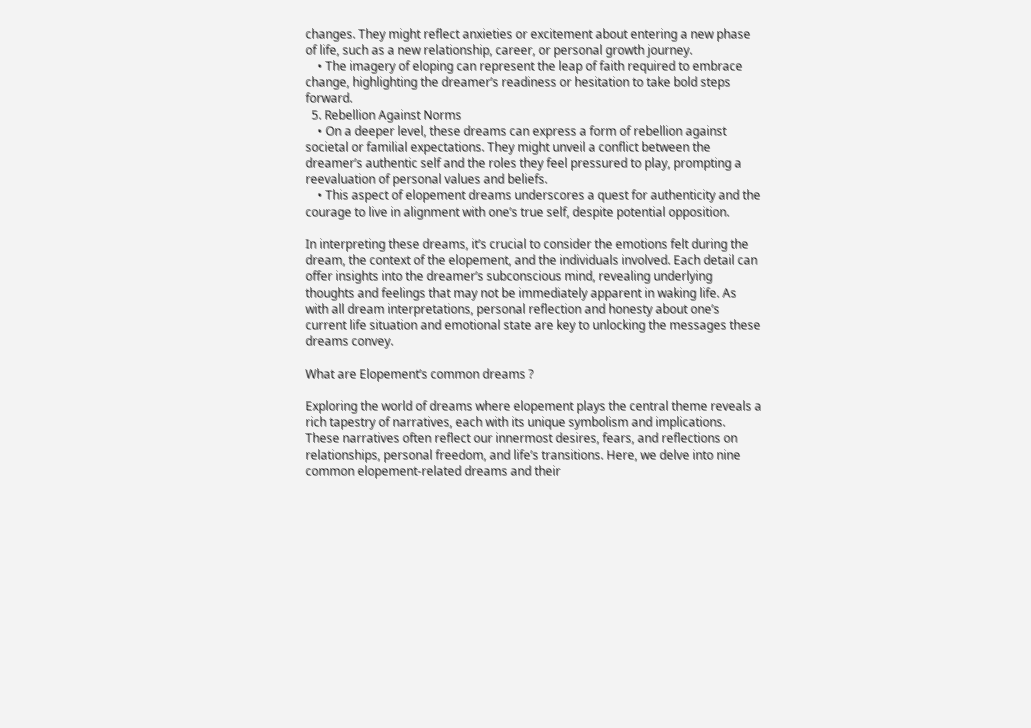changes. They might reflect anxieties or excitement about entering a new phase of life, such as a new relationship, career, or personal growth journey.
    • The imagery of eloping can represent the leap of faith required to embrace change, highlighting the dreamer’s readiness or hesitation to take bold steps forward.
  5. Rebellion Against Norms
    • On a deeper level, these dreams can express a form of rebellion against societal or familial expectations. They might unveil a conflict between the dreamer’s authentic self and the roles they feel pressured to play, prompting a reevaluation of personal values and beliefs.
    • This aspect of elopement dreams underscores a quest for authenticity and the courage to live in alignment with one’s true self, despite potential opposition.

In interpreting these dreams, it’s crucial to consider the emotions felt during the dream, the context of the elopement, and the individuals involved. Each detail can offer insights into the dreamer’s subconscious mind, revealing underlying thoughts and feelings that may not be immediately apparent in waking life. As with all dream interpretations, personal reflection and honesty about one’s current life situation and emotional state are key to unlocking the messages these dreams convey.

What are Elopement’s common dreams ?

Exploring the world of dreams where elopement plays the central theme reveals a rich tapestry of narratives, each with its unique symbolism and implications. These narratives often reflect our innermost desires, fears, and reflections on relationships, personal freedom, and life’s transitions. Here, we delve into nine common elopement-related dreams and their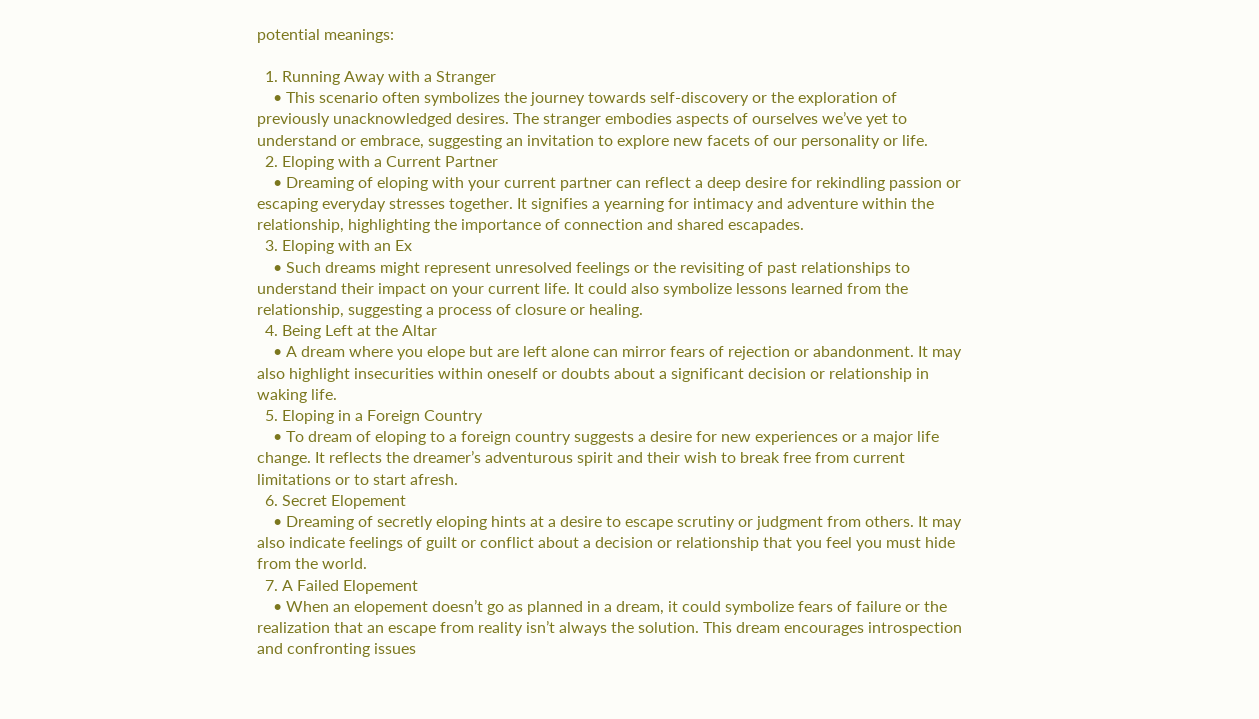potential meanings:

  1. Running Away with a Stranger
    • This scenario often symbolizes the journey towards self-discovery or the exploration of previously unacknowledged desires. The stranger embodies aspects of ourselves we’ve yet to understand or embrace, suggesting an invitation to explore new facets of our personality or life.
  2. Eloping with a Current Partner
    • Dreaming of eloping with your current partner can reflect a deep desire for rekindling passion or escaping everyday stresses together. It signifies a yearning for intimacy and adventure within the relationship, highlighting the importance of connection and shared escapades.
  3. Eloping with an Ex
    • Such dreams might represent unresolved feelings or the revisiting of past relationships to understand their impact on your current life. It could also symbolize lessons learned from the relationship, suggesting a process of closure or healing.
  4. Being Left at the Altar
    • A dream where you elope but are left alone can mirror fears of rejection or abandonment. It may also highlight insecurities within oneself or doubts about a significant decision or relationship in waking life.
  5. Eloping in a Foreign Country
    • To dream of eloping to a foreign country suggests a desire for new experiences or a major life change. It reflects the dreamer’s adventurous spirit and their wish to break free from current limitations or to start afresh.
  6. Secret Elopement
    • Dreaming of secretly eloping hints at a desire to escape scrutiny or judgment from others. It may also indicate feelings of guilt or conflict about a decision or relationship that you feel you must hide from the world.
  7. A Failed Elopement
    • When an elopement doesn’t go as planned in a dream, it could symbolize fears of failure or the realization that an escape from reality isn’t always the solution. This dream encourages introspection and confronting issues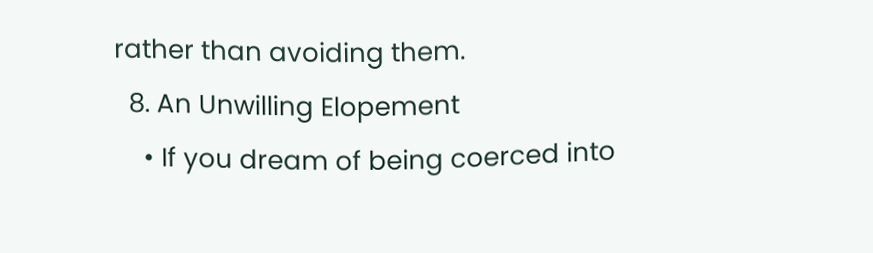rather than avoiding them.
  8. An Unwilling Elopement
    • If you dream of being coerced into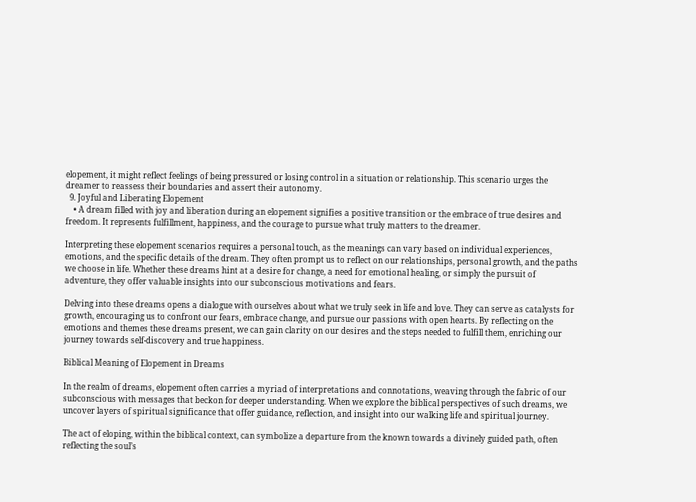elopement, it might reflect feelings of being pressured or losing control in a situation or relationship. This scenario urges the dreamer to reassess their boundaries and assert their autonomy.
  9. Joyful and Liberating Elopement
    • A dream filled with joy and liberation during an elopement signifies a positive transition or the embrace of true desires and freedom. It represents fulfillment, happiness, and the courage to pursue what truly matters to the dreamer.

Interpreting these elopement scenarios requires a personal touch, as the meanings can vary based on individual experiences, emotions, and the specific details of the dream. They often prompt us to reflect on our relationships, personal growth, and the paths we choose in life. Whether these dreams hint at a desire for change, a need for emotional healing, or simply the pursuit of adventure, they offer valuable insights into our subconscious motivations and fears.

Delving into these dreams opens a dialogue with ourselves about what we truly seek in life and love. They can serve as catalysts for growth, encouraging us to confront our fears, embrace change, and pursue our passions with open hearts. By reflecting on the emotions and themes these dreams present, we can gain clarity on our desires and the steps needed to fulfill them, enriching our journey towards self-discovery and true happiness.

Biblical Meaning of Elopement in Dreams

In the realm of dreams, elopement often carries a myriad of interpretations and connotations, weaving through the fabric of our subconscious with messages that beckon for deeper understanding. When we explore the biblical perspectives of such dreams, we uncover layers of spiritual significance that offer guidance, reflection, and insight into our walking life and spiritual journey.

The act of eloping, within the biblical context, can symbolize a departure from the known towards a divinely guided path, often reflecting the soul’s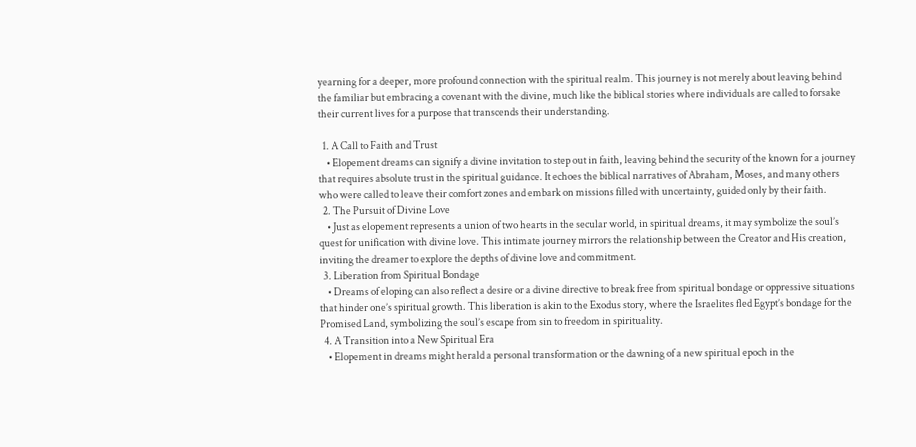yearning for a deeper, more profound connection with the spiritual realm. This journey is not merely about leaving behind the familiar but embracing a covenant with the divine, much like the biblical stories where individuals are called to forsake their current lives for a purpose that transcends their understanding.

  1. A Call to Faith and Trust
    • Elopement dreams can signify a divine invitation to step out in faith, leaving behind the security of the known for a journey that requires absolute trust in the spiritual guidance. It echoes the biblical narratives of Abraham, Moses, and many others who were called to leave their comfort zones and embark on missions filled with uncertainty, guided only by their faith.
  2. The Pursuit of Divine Love
    • Just as elopement represents a union of two hearts in the secular world, in spiritual dreams, it may symbolize the soul’s quest for unification with divine love. This intimate journey mirrors the relationship between the Creator and His creation, inviting the dreamer to explore the depths of divine love and commitment.
  3. Liberation from Spiritual Bondage
    • Dreams of eloping can also reflect a desire or a divine directive to break free from spiritual bondage or oppressive situations that hinder one’s spiritual growth. This liberation is akin to the Exodus story, where the Israelites fled Egypt’s bondage for the Promised Land, symbolizing the soul’s escape from sin to freedom in spirituality.
  4. A Transition into a New Spiritual Era
    • Elopement in dreams might herald a personal transformation or the dawning of a new spiritual epoch in the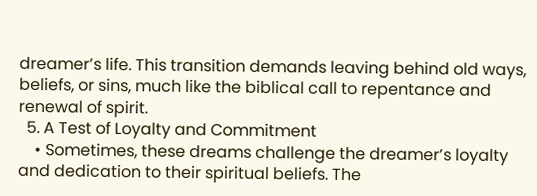dreamer’s life. This transition demands leaving behind old ways, beliefs, or sins, much like the biblical call to repentance and renewal of spirit.
  5. A Test of Loyalty and Commitment
    • Sometimes, these dreams challenge the dreamer’s loyalty and dedication to their spiritual beliefs. The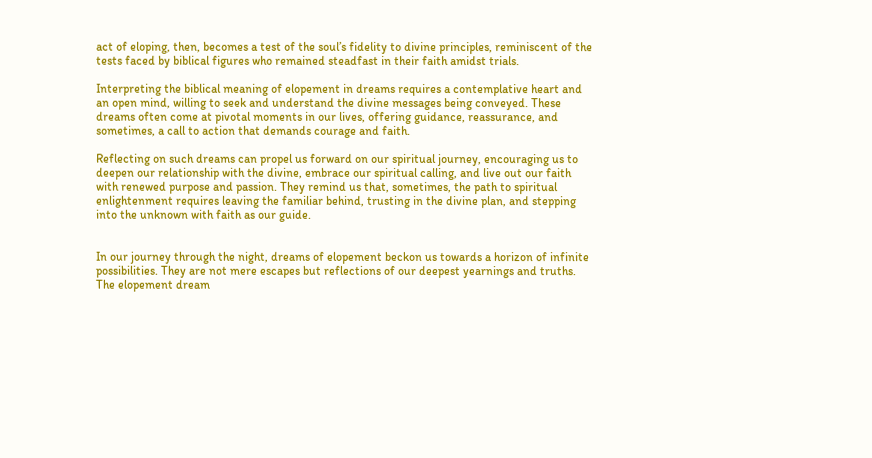act of eloping, then, becomes a test of the soul’s fidelity to divine principles, reminiscent of the tests faced by biblical figures who remained steadfast in their faith amidst trials.

Interpreting the biblical meaning of elopement in dreams requires a contemplative heart and an open mind, willing to seek and understand the divine messages being conveyed. These dreams often come at pivotal moments in our lives, offering guidance, reassurance, and sometimes, a call to action that demands courage and faith.

Reflecting on such dreams can propel us forward on our spiritual journey, encouraging us to deepen our relationship with the divine, embrace our spiritual calling, and live out our faith with renewed purpose and passion. They remind us that, sometimes, the path to spiritual enlightenment requires leaving the familiar behind, trusting in the divine plan, and stepping into the unknown with faith as our guide.


In our journey through the night, dreams of elopement beckon us towards a horizon of infinite possibilities. They are not mere escapes but reflections of our deepest yearnings and truths. The elopement dream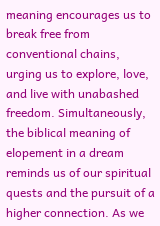meaning encourages us to break free from conventional chains, urging us to explore, love, and live with unabashed freedom. Simultaneously, the biblical meaning of elopement in a dream reminds us of our spiritual quests and the pursuit of a higher connection. As we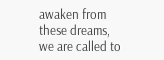awaken from these dreams, we are called to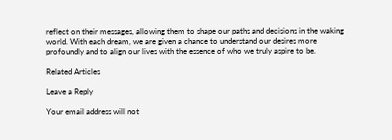reflect on their messages, allowing them to shape our paths and decisions in the waking world. With each dream, we are given a chance to understand our desires more profoundly and to align our lives with the essence of who we truly aspire to be.

Related Articles

Leave a Reply

Your email address will not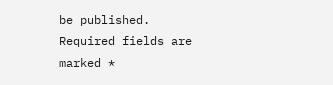be published. Required fields are marked *